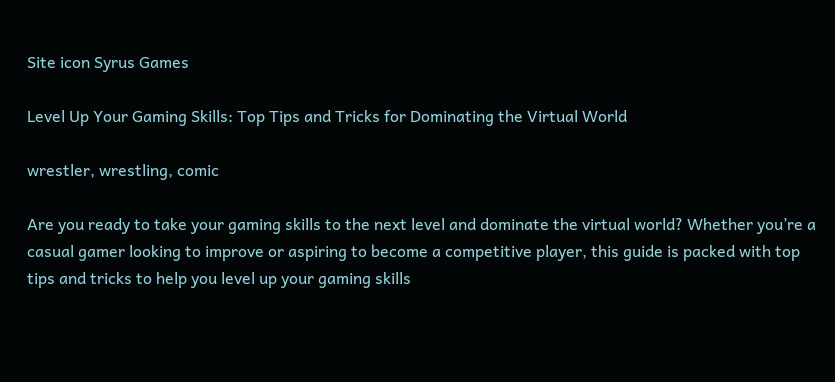Site icon Syrus Games

Level Up Your Gaming Skills: Top Tips and Tricks for Dominating the Virtual World

wrestler, wrestling, comic

Are you ready to take your gaming skills to the next level and dominate the virtual world? Whether you’re a casual gamer looking to improve or aspiring to become a competitive player, this guide is packed with top tips and tricks to help you level up your gaming skills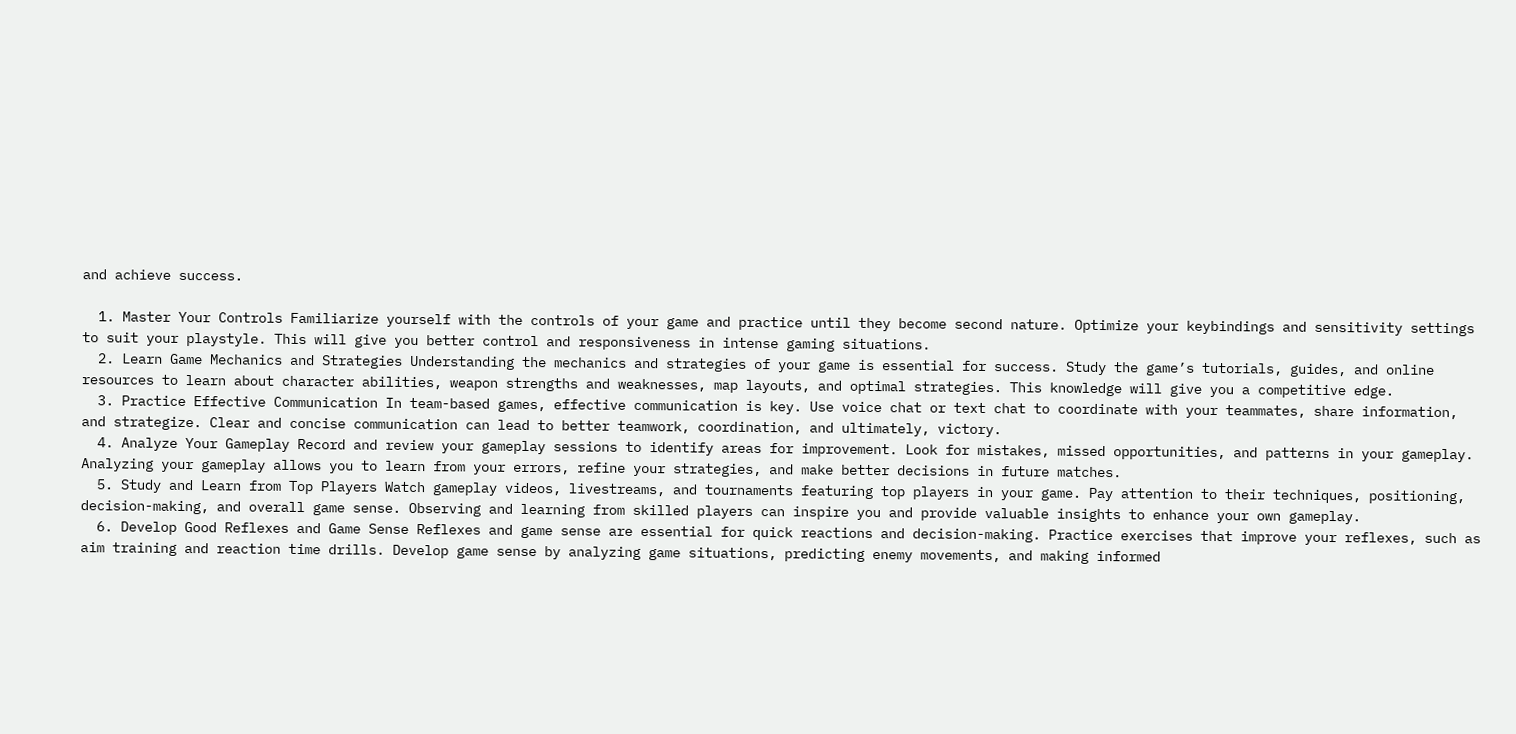and achieve success.

  1. Master Your Controls Familiarize yourself with the controls of your game and practice until they become second nature. Optimize your keybindings and sensitivity settings to suit your playstyle. This will give you better control and responsiveness in intense gaming situations.
  2. Learn Game Mechanics and Strategies Understanding the mechanics and strategies of your game is essential for success. Study the game’s tutorials, guides, and online resources to learn about character abilities, weapon strengths and weaknesses, map layouts, and optimal strategies. This knowledge will give you a competitive edge.
  3. Practice Effective Communication In team-based games, effective communication is key. Use voice chat or text chat to coordinate with your teammates, share information, and strategize. Clear and concise communication can lead to better teamwork, coordination, and ultimately, victory.
  4. Analyze Your Gameplay Record and review your gameplay sessions to identify areas for improvement. Look for mistakes, missed opportunities, and patterns in your gameplay. Analyzing your gameplay allows you to learn from your errors, refine your strategies, and make better decisions in future matches.
  5. Study and Learn from Top Players Watch gameplay videos, livestreams, and tournaments featuring top players in your game. Pay attention to their techniques, positioning, decision-making, and overall game sense. Observing and learning from skilled players can inspire you and provide valuable insights to enhance your own gameplay.
  6. Develop Good Reflexes and Game Sense Reflexes and game sense are essential for quick reactions and decision-making. Practice exercises that improve your reflexes, such as aim training and reaction time drills. Develop game sense by analyzing game situations, predicting enemy movements, and making informed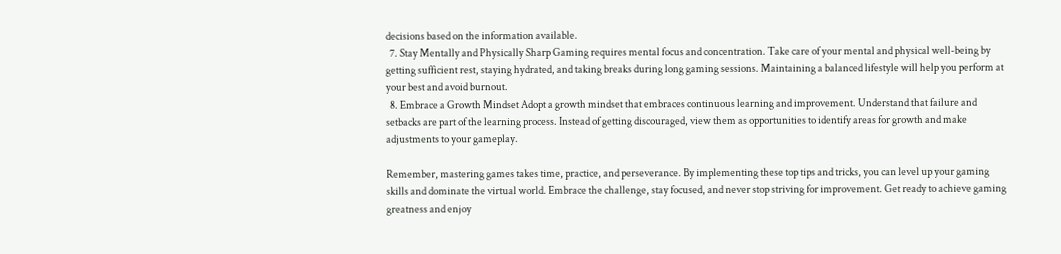decisions based on the information available.
  7. Stay Mentally and Physically Sharp Gaming requires mental focus and concentration. Take care of your mental and physical well-being by getting sufficient rest, staying hydrated, and taking breaks during long gaming sessions. Maintaining a balanced lifestyle will help you perform at your best and avoid burnout.
  8. Embrace a Growth Mindset Adopt a growth mindset that embraces continuous learning and improvement. Understand that failure and setbacks are part of the learning process. Instead of getting discouraged, view them as opportunities to identify areas for growth and make adjustments to your gameplay.

Remember, mastering games takes time, practice, and perseverance. By implementing these top tips and tricks, you can level up your gaming skills and dominate the virtual world. Embrace the challenge, stay focused, and never stop striving for improvement. Get ready to achieve gaming greatness and enjoy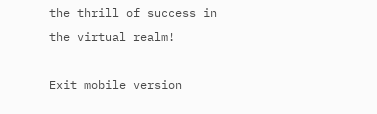the thrill of success in the virtual realm!

Exit mobile version